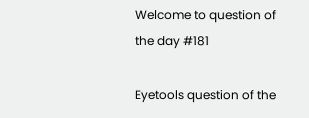Welcome to question of the day #181

Eyetools question of the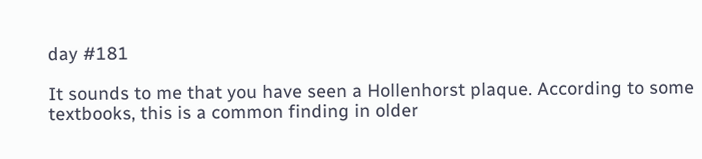day #181

It sounds to me that you have seen a Hollenhorst plaque. According to some textbooks, this is a common finding in older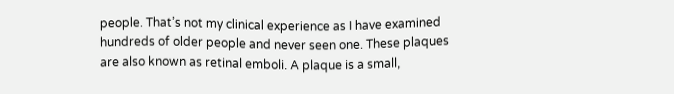people. That’s not my clinical experience as I have examined hundreds of older people and never seen one. These plaques are also known as retinal emboli. A plaque is a small,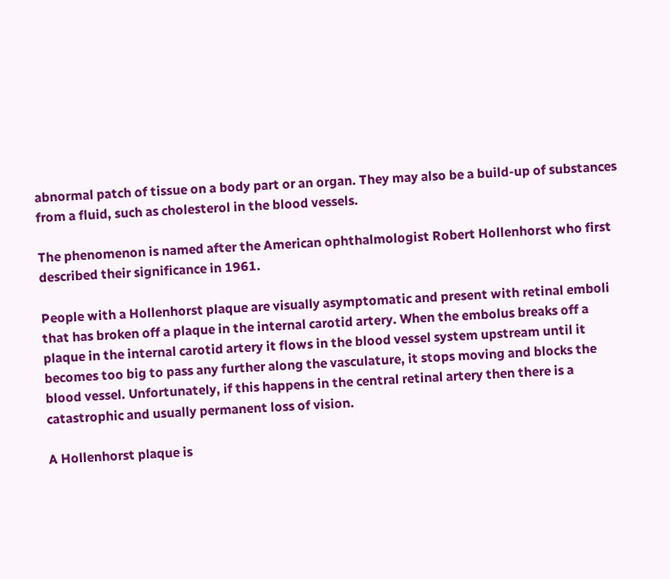abnormal patch of tissue on a body part or an organ. They may also be a build-up of substances from a fluid, such as cholesterol in the blood vessels.

The phenomenon is named after the American ophthalmologist Robert Hollenhorst who first described their significance in 1961.

People with a Hollenhorst plaque are visually asymptomatic and present with retinal emboli that has broken off a plaque in the internal carotid artery. When the embolus breaks off a plaque in the internal carotid artery it flows in the blood vessel system upstream until it becomes too big to pass any further along the vasculature, it stops moving and blocks the blood vessel. Unfortunately, if this happens in the central retinal artery then there is a catastrophic and usually permanent loss of vision.

A Hollenhorst plaque is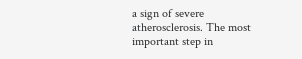a sign of severe atherosclerosis. The most important step in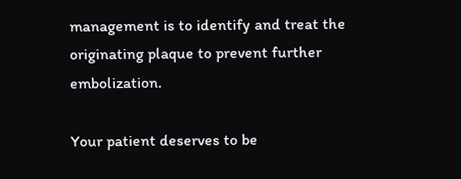management is to identify and treat the originating plaque to prevent further embolization.

Your patient deserves to be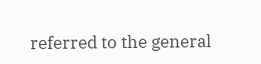referred to the general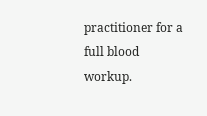practitioner for a full blood workup.